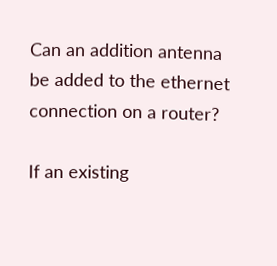Can an addition antenna be added to the ethernet connection on a router?

If an existing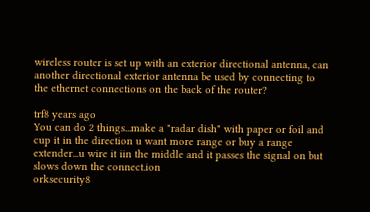wireless router is set up with an exterior directional antenna, can another directional exterior antenna be used by connecting to the ethernet connections on the back of the router?

trf8 years ago
You can do 2 things...make a "radar dish" with paper or foil and cup it in the direction u want more range or buy a range extender...u wire it iin the middle and it passes the signal on but slows down the connect.ion
orksecurity8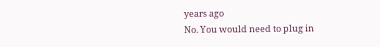years ago
No. You would need to plug in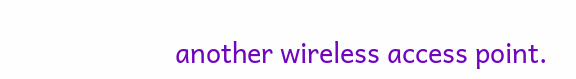another wireless access point.